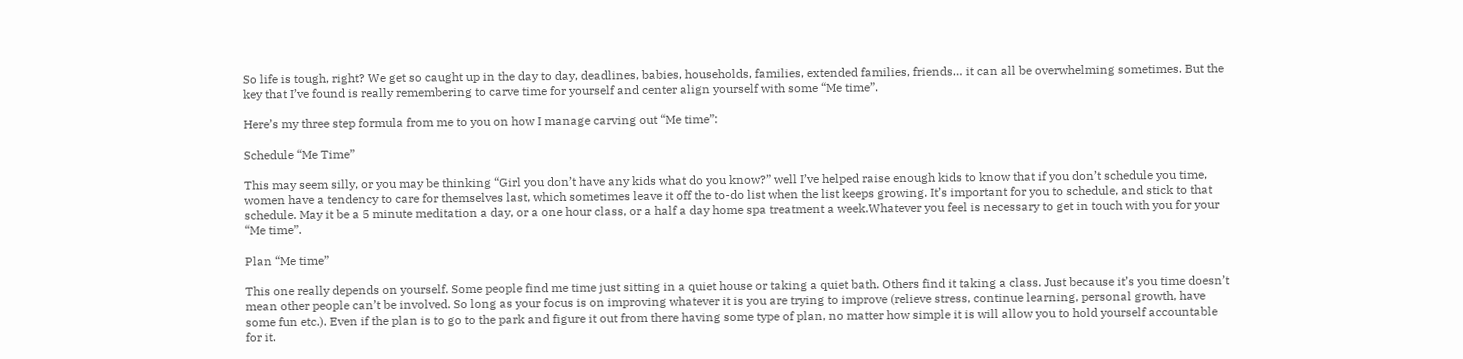So life is tough, right? We get so caught up in the day to day, deadlines, babies, households, families, extended families, friends… it can all be overwhelming sometimes. But the key that I’ve found is really remembering to carve time for yourself and center align yourself with some “Me time”.

Here’s my three step formula from me to you on how I manage carving out “Me time”:

Schedule “Me Time”

This may seem silly, or you may be thinking “Girl you don’t have any kids what do you know?” well I’ve helped raise enough kids to know that if you don’t schedule you time, women have a tendency to care for themselves last, which sometimes leave it off the to-do list when the list keeps growing. It’s important for you to schedule, and stick to that schedule. May it be a 5 minute meditation a day, or a one hour class, or a half a day home spa treatment a week.Whatever you feel is necessary to get in touch with you for your “Me time”.

Plan “Me time”

This one really depends on yourself. Some people find me time just sitting in a quiet house or taking a quiet bath. Others find it taking a class. Just because it’s you time doesn’t mean other people can’t be involved. So long as your focus is on improving whatever it is you are trying to improve (relieve stress, continue learning, personal growth, have some fun etc.). Even if the plan is to go to the park and figure it out from there having some type of plan, no matter how simple it is will allow you to hold yourself accountable for it.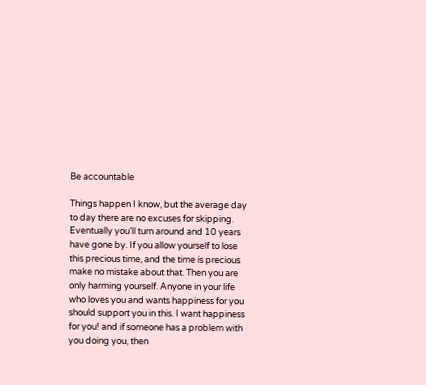Be accountable

Things happen I know, but the average day to day there are no excuses for skipping. Eventually you’ll turn around and 10 years have gone by. If you allow yourself to lose this precious time, and the time is precious make no mistake about that. Then you are only harming yourself. Anyone in your life who loves you and wants happiness for you should support you in this. I want happiness for you! and if someone has a problem with you doing you, then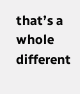that’s a whole different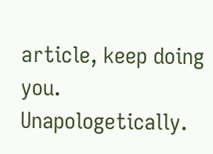article, keep doing you. Unapologetically.